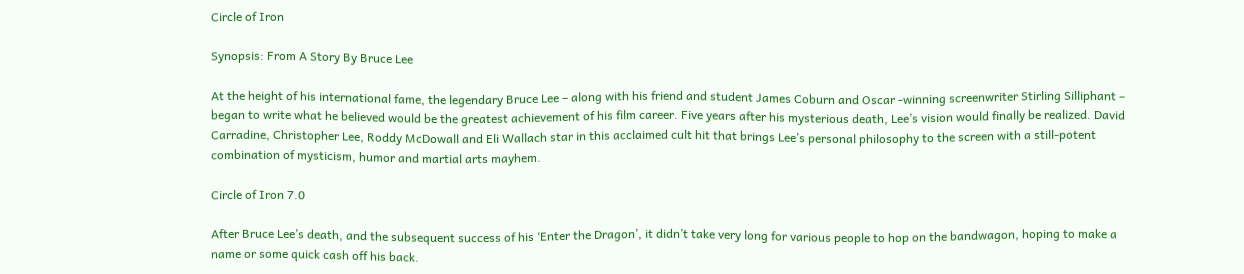Circle of Iron

Synopsis: From A Story By Bruce Lee

At the height of his international fame, the legendary Bruce Lee – along with his friend and student James Coburn and Oscar -winning screenwriter Stirling Silliphant – began to write what he believed would be the greatest achievement of his film career. Five years after his mysterious death, Lee’s vision would finally be realized. David Carradine, Christopher Lee, Roddy McDowall and Eli Wallach star in this acclaimed cult hit that brings Lee’s personal philosophy to the screen with a still-potent combination of mysticism, humor and martial arts mayhem.

Circle of Iron 7.0

After Bruce Lee’s death, and the subsequent success of his ‘Enter the Dragon’, it didn’t take very long for various people to hop on the bandwagon, hoping to make a name or some quick cash off his back.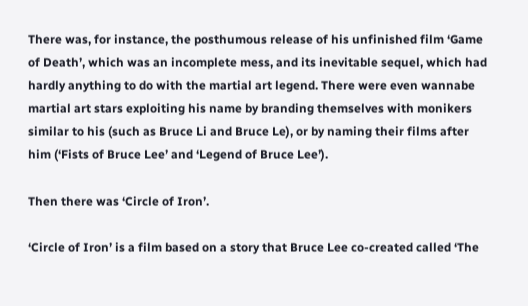There was, for instance, the posthumous release of his unfinished film ‘Game of Death’, which was an incomplete mess, and its inevitable sequel, which had hardly anything to do with the martial art legend. There were even wannabe martial art stars exploiting his name by branding themselves with monikers similar to his (such as Bruce Li and Bruce Le), or by naming their films after him (‘Fists of Bruce Lee’ and ‘Legend of Bruce Lee’).

Then there was ‘Circle of Iron’.

‘Circle of Iron’ is a film based on a story that Bruce Lee co-created called ‘The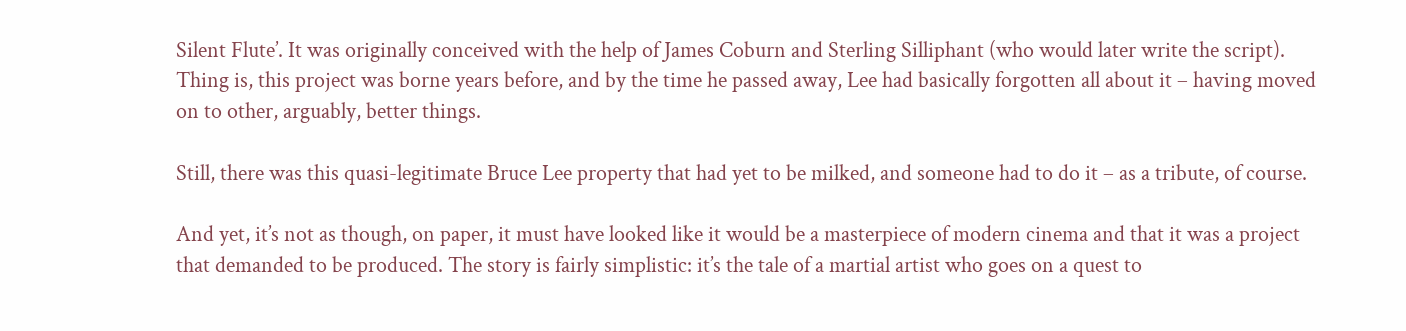Silent Flute’. It was originally conceived with the help of James Coburn and Sterling Silliphant (who would later write the script). Thing is, this project was borne years before, and by the time he passed away, Lee had basically forgotten all about it – having moved on to other, arguably, better things.

Still, there was this quasi-legitimate Bruce Lee property that had yet to be milked, and someone had to do it – as a tribute, of course.

And yet, it’s not as though, on paper, it must have looked like it would be a masterpiece of modern cinema and that it was a project that demanded to be produced. The story is fairly simplistic: it’s the tale of a martial artist who goes on a quest to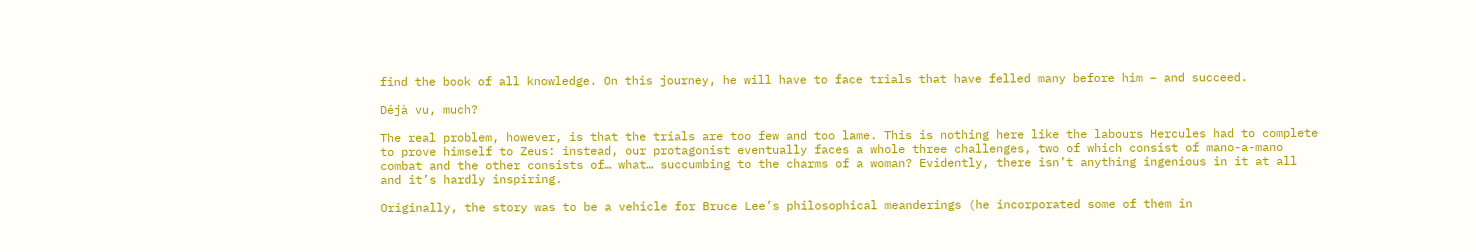find the book of all knowledge. On this journey, he will have to face trials that have felled many before him – and succeed.

Déjà vu, much?

The real problem, however, is that the trials are too few and too lame. This is nothing here like the labours Hercules had to complete to prove himself to Zeus: instead, our protagonist eventually faces a whole three challenges, two of which consist of mano-a-mano combat and the other consists of… what… succumbing to the charms of a woman? Evidently, there isn’t anything ingenious in it at all and it’s hardly inspiring.

Originally, the story was to be a vehicle for Bruce Lee’s philosophical meanderings (he incorporated some of them in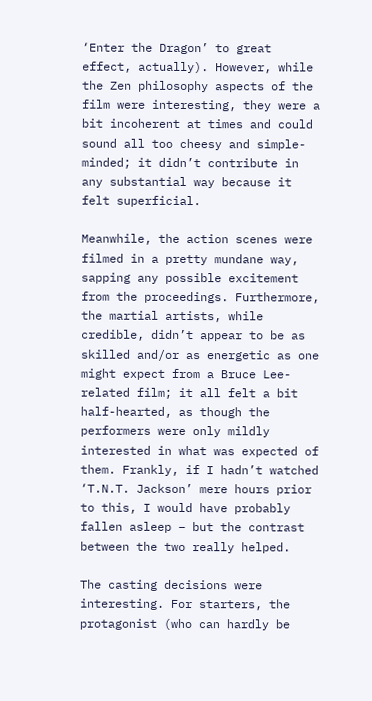‘Enter the Dragon’ to great effect, actually). However, while the Zen philosophy aspects of the film were interesting, they were a bit incoherent at times and could sound all too cheesy and simple-minded; it didn’t contribute in any substantial way because it felt superficial.

Meanwhile, the action scenes were filmed in a pretty mundane way, sapping any possible excitement from the proceedings. Furthermore, the martial artists, while credible, didn’t appear to be as skilled and/or as energetic as one might expect from a Bruce Lee-related film; it all felt a bit half-hearted, as though the performers were only mildly interested in what was expected of them. Frankly, if I hadn’t watched ‘T.N.T. Jackson’ mere hours prior to this, I would have probably fallen asleep – but the contrast between the two really helped.

The casting decisions were interesting. For starters, the protagonist (who can hardly be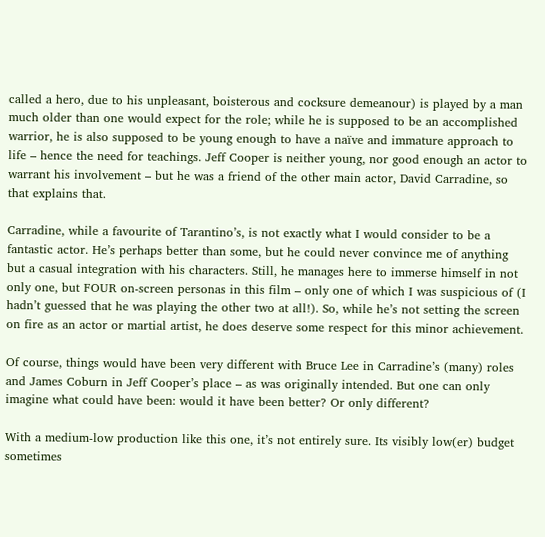called a hero, due to his unpleasant, boisterous and cocksure demeanour) is played by a man much older than one would expect for the role; while he is supposed to be an accomplished warrior, he is also supposed to be young enough to have a naïve and immature approach to life – hence the need for teachings. Jeff Cooper is neither young, nor good enough an actor to warrant his involvement – but he was a friend of the other main actor, David Carradine, so that explains that.

Carradine, while a favourite of Tarantino’s, is not exactly what I would consider to be a fantastic actor. He’s perhaps better than some, but he could never convince me of anything but a casual integration with his characters. Still, he manages here to immerse himself in not only one, but FOUR on-screen personas in this film – only one of which I was suspicious of (I hadn’t guessed that he was playing the other two at all!). So, while he’s not setting the screen on fire as an actor or martial artist, he does deserve some respect for this minor achievement.

Of course, things would have been very different with Bruce Lee in Carradine’s (many) roles and James Coburn in Jeff Cooper’s place – as was originally intended. But one can only imagine what could have been: would it have been better? Or only different?

With a medium-low production like this one, it’s not entirely sure. Its visibly low(er) budget sometimes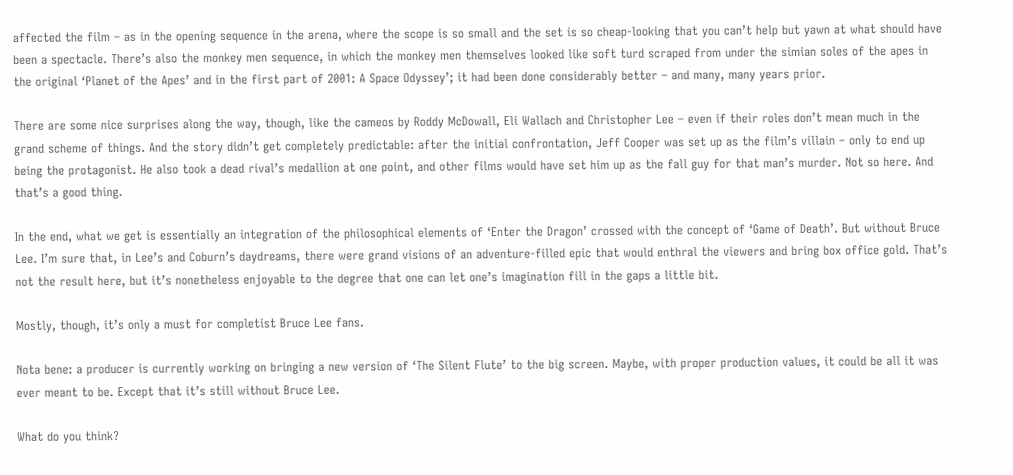affected the film – as in the opening sequence in the arena, where the scope is so small and the set is so cheap-looking that you can’t help but yawn at what should have been a spectacle. There’s also the monkey men sequence, in which the monkey men themselves looked like soft turd scraped from under the simian soles of the apes in the original ‘Planet of the Apes’ and in the first part of 2001: A Space Odyssey’; it had been done considerably better – and many, many years prior.

There are some nice surprises along the way, though, like the cameos by Roddy McDowall, Eli Wallach and Christopher Lee – even if their roles don’t mean much in the grand scheme of things. And the story didn’t get completely predictable: after the initial confrontation, Jeff Cooper was set up as the film’s villain – only to end up being the protagonist. He also took a dead rival’s medallion at one point, and other films would have set him up as the fall guy for that man’s murder. Not so here. And that’s a good thing.

In the end, what we get is essentially an integration of the philosophical elements of ‘Enter the Dragon’ crossed with the concept of ‘Game of Death’. But without Bruce Lee. I’m sure that, in Lee’s and Coburn’s daydreams, there were grand visions of an adventure-filled epic that would enthral the viewers and bring box office gold. That’s not the result here, but it’s nonetheless enjoyable to the degree that one can let one’s imagination fill in the gaps a little bit.

Mostly, though, it’s only a must for completist Bruce Lee fans.

Nota bene: a producer is currently working on bringing a new version of ‘The Silent Flute’ to the big screen. Maybe, with proper production values, it could be all it was ever meant to be. Except that it’s still without Bruce Lee.

What do you think?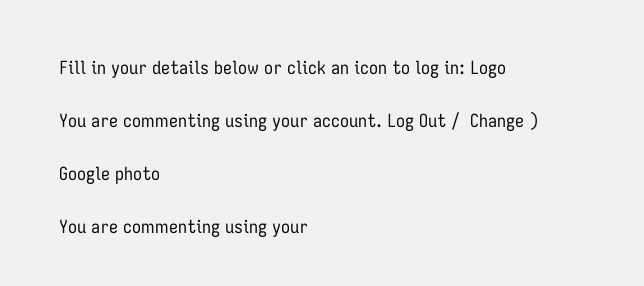Fill in your details below or click an icon to log in: Logo

You are commenting using your account. Log Out /  Change )

Google photo

You are commenting using your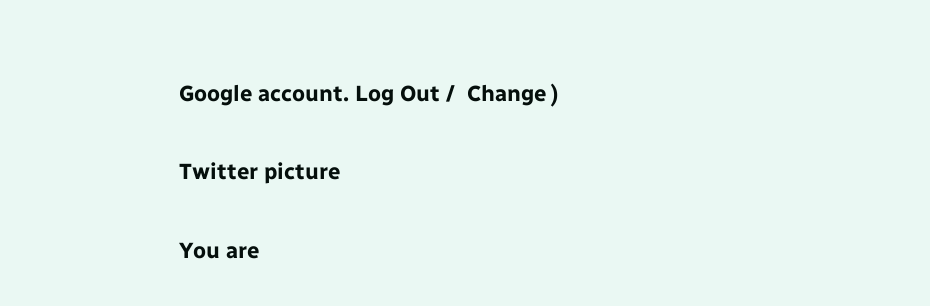Google account. Log Out /  Change )

Twitter picture

You are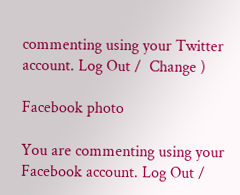commenting using your Twitter account. Log Out /  Change )

Facebook photo

You are commenting using your Facebook account. Log Out /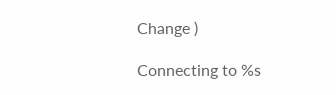Change )

Connecting to %s